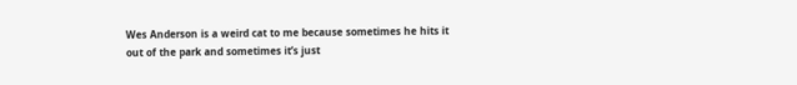Wes Anderson is a weird cat to me because sometimes he hits it out of the park and sometimes it’s just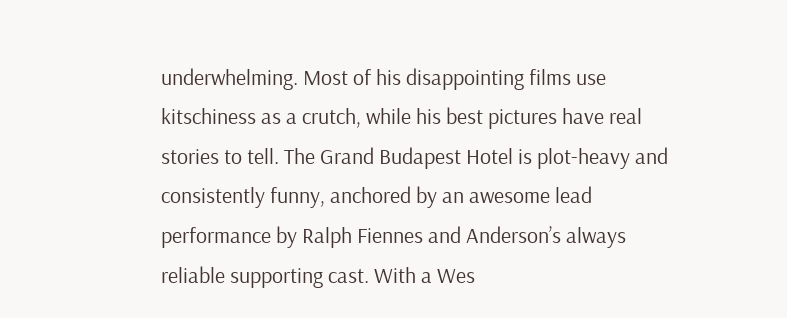underwhelming. Most of his disappointing films use kitschiness as a crutch, while his best pictures have real stories to tell. The Grand Budapest Hotel is plot-heavy and consistently funny, anchored by an awesome lead performance by Ralph Fiennes and Anderson’s always reliable supporting cast. With a Wes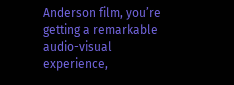Anderson film, you’re getting a remarkable audio-visual experience,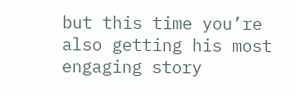but this time you’re also getting his most engaging story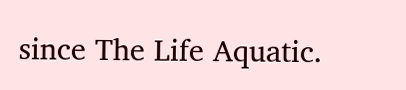since The Life Aquatic.